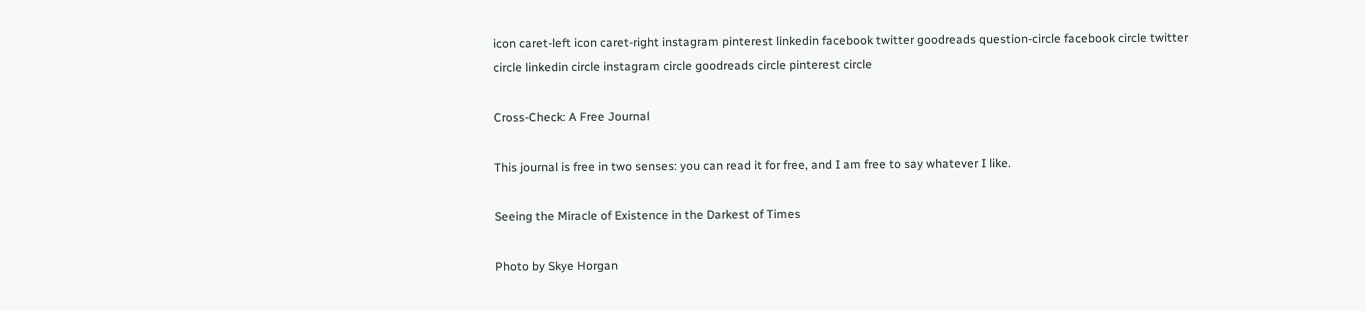icon caret-left icon caret-right instagram pinterest linkedin facebook twitter goodreads question-circle facebook circle twitter circle linkedin circle instagram circle goodreads circle pinterest circle

Cross-Check: A Free Journal

This journal is free in two senses: you can read it for free, and I am free to say whatever I like.

Seeing the Miracle of Existence in the Darkest of Times

Photo by Skye Horgan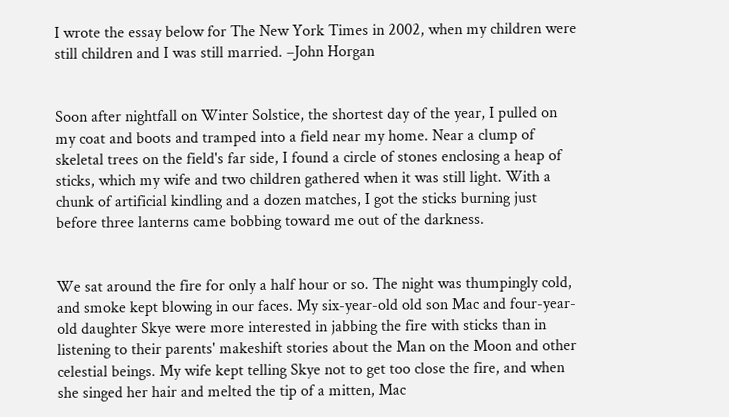I wrote the essay below for The New York Times in 2002, when my children were still children and I was still married. –John Horgan


Soon after nightfall on Winter Solstice, the shortest day of the year, I pulled on my coat and boots and tramped into a field near my home. Near a clump of skeletal trees on the field's far side, I found a circle of stones enclosing a heap of sticks, which my wife and two children gathered when it was still light. With a chunk of artificial kindling and a dozen matches, I got the sticks burning just before three lanterns came bobbing toward me out of the darkness.


We sat around the fire for only a half hour or so. The night was thumpingly cold, and smoke kept blowing in our faces. My six-year-old old son Mac and four-year-old daughter Skye were more interested in jabbing the fire with sticks than in listening to their parents' makeshift stories about the Man on the Moon and other celestial beings. My wife kept telling Skye not to get too close the fire, and when she singed her hair and melted the tip of a mitten, Mac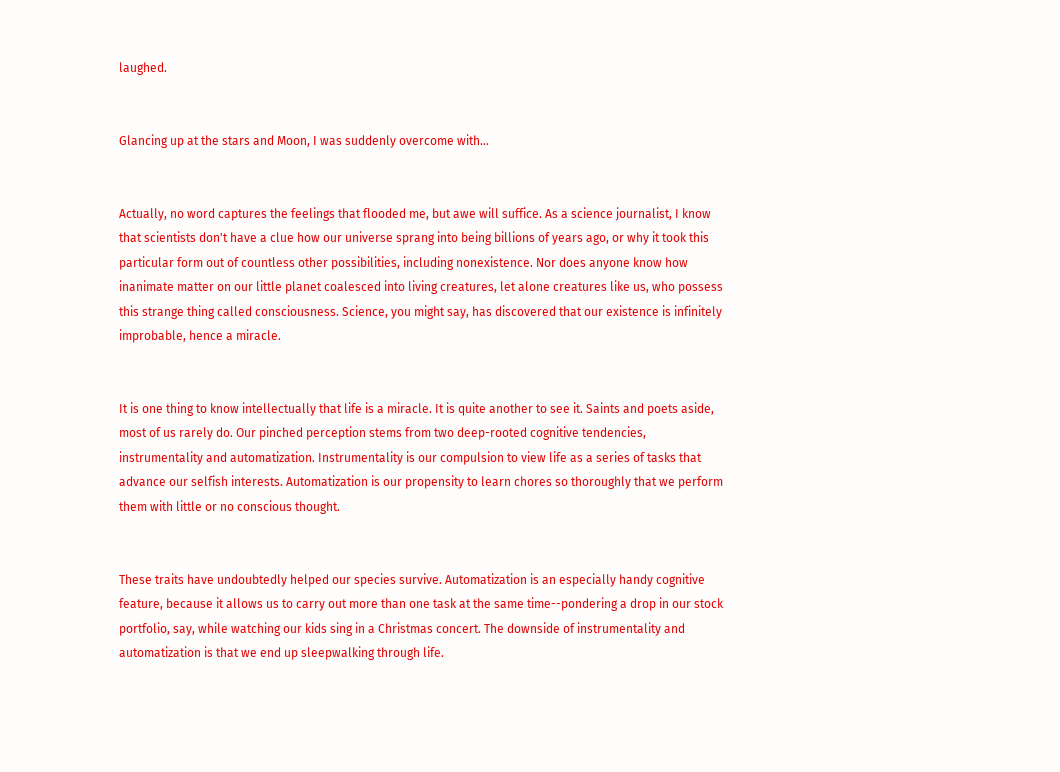laughed.


Glancing up at the stars and Moon, I was suddenly overcome with…


Actually, no word captures the feelings that flooded me, but awe will suffice. As a science journalist, I know that scientists don't have a clue how our universe sprang into being billions of years ago, or why it took this particular form out of countless other possibilities, including nonexistence. Nor does anyone know how inanimate matter on our little planet coalesced into living creatures, let alone creatures like us, who possess this strange thing called consciousness. Science, you might say, has discovered that our existence is infinitely improbable, hence a miracle.


It is one thing to know intellectually that life is a miracle. It is quite another to see it. Saints and poets aside, most of us rarely do. Our pinched perception stems from two deep-rooted cognitive tendencies, instrumentality and automatization. Instrumentality is our compulsion to view life as a series of tasks that advance our selfish interests. Automatization is our propensity to learn chores so thoroughly that we perform them with little or no conscious thought.


These traits have undoubtedly helped our species survive. Automatization is an especially handy cognitive feature, because it allows us to carry out more than one task at the same time--pondering a drop in our stock portfolio, say, while watching our kids sing in a Christmas concert. The downside of instrumentality and automatization is that we end up sleepwalking through life.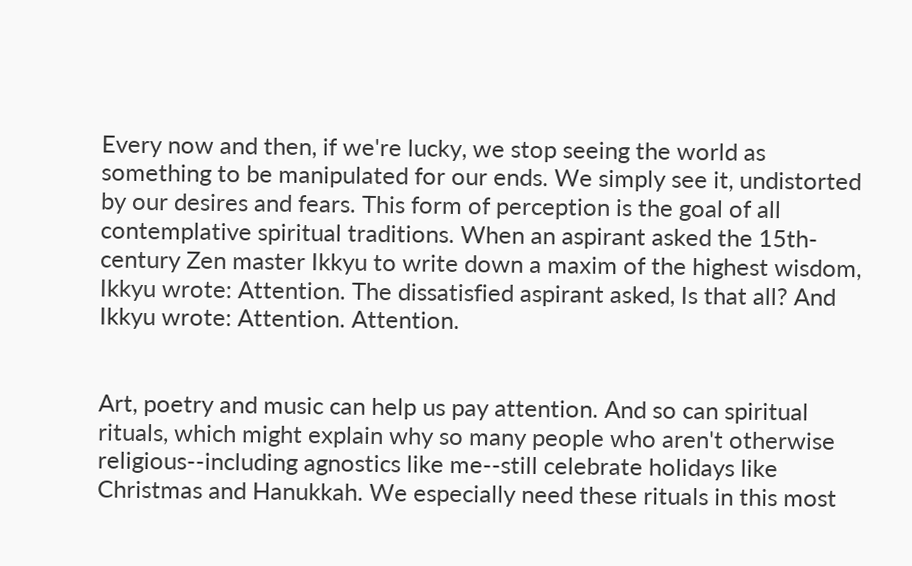Every now and then, if we're lucky, we stop seeing the world as something to be manipulated for our ends. We simply see it, undistorted by our desires and fears. This form of perception is the goal of all contemplative spiritual traditions. When an aspirant asked the 15th-century Zen master Ikkyu to write down a maxim of the highest wisdom, Ikkyu wrote: Attention. The dissatisfied aspirant asked, Is that all? And Ikkyu wrote: Attention. Attention.


Art, poetry and music can help us pay attention. And so can spiritual rituals, which might explain why so many people who aren't otherwise religious--including agnostics like me--still celebrate holidays like Christmas and Hanukkah. We especially need these rituals in this most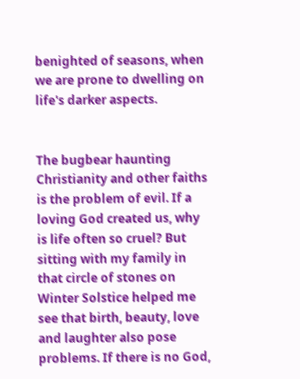benighted of seasons, when we are prone to dwelling on life's darker aspects.


The bugbear haunting Christianity and other faiths is the problem of evil. If a loving God created us, why is life often so cruel? But sitting with my family in that circle of stones on Winter Solstice helped me see that birth, beauty, love and laughter also pose problems. If there is no God,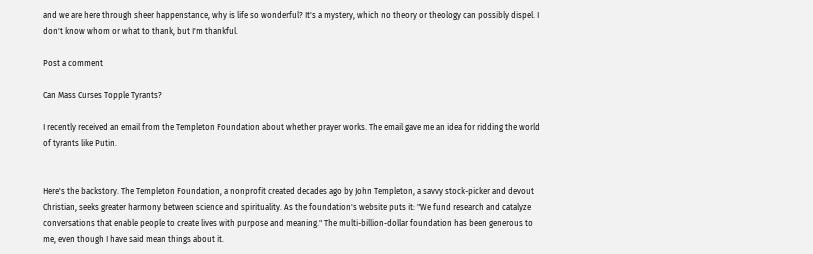and we are here through sheer happenstance, why is life so wonderful? It's a mystery, which no theory or theology can possibly dispel. I don't know whom or what to thank, but I'm thankful.

Post a comment

Can Mass Curses Topple Tyrants?

I recently received an email from the Templeton Foundation about whether prayer works. The email gave me an idea for ridding the world of tyrants like Putin.


Here's the backstory. The Templeton Foundation, a nonprofit created decades ago by John Templeton, a savvy stock-picker and devout Christian, seeks greater harmony between science and spirituality. As the foundation's website puts it: "We fund research and catalyze conversations that enable people to create lives with purpose and meaning." The multi-billion-dollar foundation has been generous to me, even though I have said mean things about it.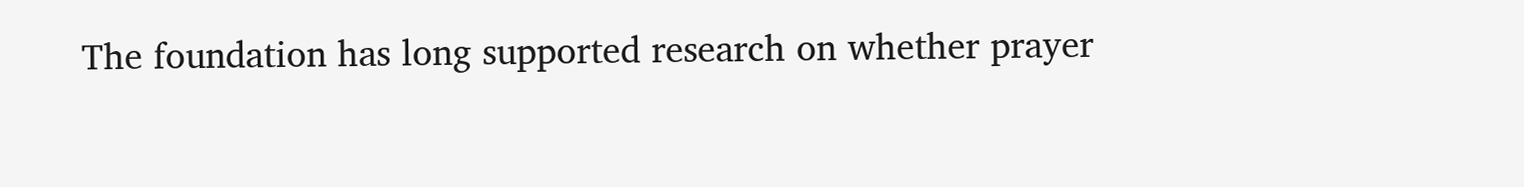The foundation has long supported research on whether prayer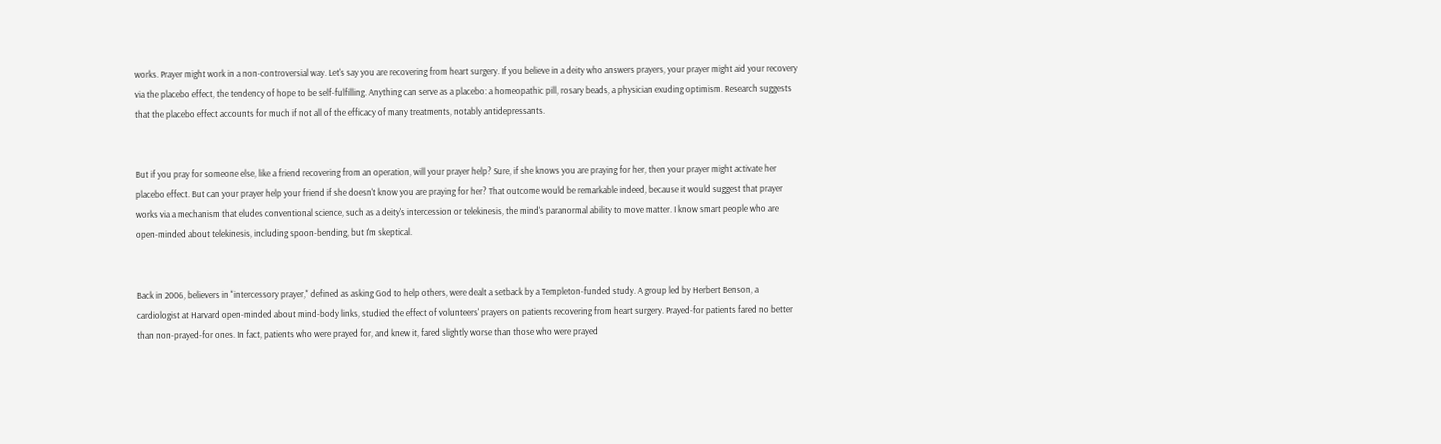works. Prayer might work in a non-controversial way. Let's say you are recovering from heart surgery. If you believe in a deity who answers prayers, your prayer might aid your recovery via the placebo effect, the tendency of hope to be self-fulfilling. Anything can serve as a placebo: a homeopathic pill, rosary beads, a physician exuding optimism. Research suggests that the placebo effect accounts for much if not all of the efficacy of many treatments, notably antidepressants.


But if you pray for someone else, like a friend recovering from an operation, will your prayer help? Sure, if she knows you are praying for her, then your prayer might activate her placebo effect. But can your prayer help your friend if she doesn't know you are praying for her? That outcome would be remarkable indeed, because it would suggest that prayer works via a mechanism that eludes conventional science, such as a deity's intercession or telekinesis, the mind's paranormal ability to move matter. I know smart people who are open-minded about telekinesis, including spoon-bending, but I'm skeptical.


Back in 2006, believers in "intercessory prayer," defined as asking God to help others, were dealt a setback by a Templeton-funded study. A group led by Herbert Benson, a cardiologist at Harvard open-minded about mind-body links, studied the effect of volunteers' prayers on patients recovering from heart surgery. Prayed-for patients fared no better than non-prayed-for ones. In fact, patients who were prayed for, and knew it, fared slightly worse than those who were prayed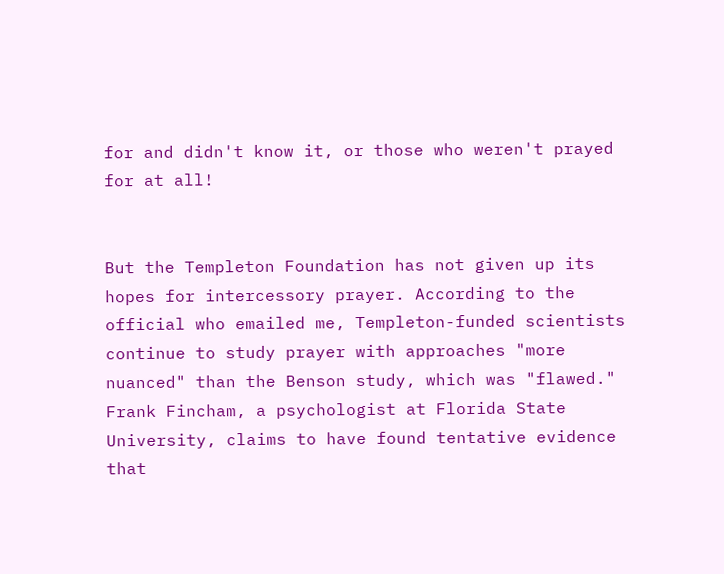for and didn't know it, or those who weren't prayed for at all!


But the Templeton Foundation has not given up its hopes for intercessory prayer. According to the official who emailed me, Templeton-funded scientists continue to study prayer with approaches "more nuanced" than the Benson study, which was "flawed." Frank Fincham, a psychologist at Florida State University, claims to have found tentative evidence that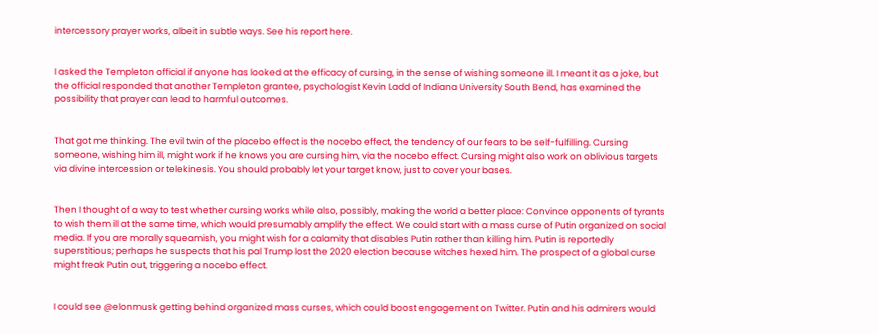intercessory prayer works, albeit in subtle ways. See his report here.


I asked the Templeton official if anyone has looked at the efficacy of cursing, in the sense of wishing someone ill. I meant it as a joke, but the official responded that another Templeton grantee, psychologist Kevin Ladd of Indiana University South Bend, has examined the possibility that prayer can lead to harmful outcomes.


That got me thinking. The evil twin of the placebo effect is the nocebo effect, the tendency of our fears to be self-fulfilling. Cursing someone, wishing him ill, might work if he knows you are cursing him, via the nocebo effect. Cursing might also work on oblivious targets via divine intercession or telekinesis. You should probably let your target know, just to cover your bases.


Then I thought of a way to test whether cursing works while also, possibly, making the world a better place: Convince opponents of tyrants to wish them ill at the same time, which would presumably amplify the effect. We could start with a mass curse of Putin organized on social media. If you are morally squeamish, you might wish for a calamity that disables Putin rather than killing him. Putin is reportedly superstitious; perhaps he suspects that his pal Trump lost the 2020 election because witches hexed him. The prospect of a global curse might freak Putin out, triggering a nocebo effect.


I could see @elonmusk getting behind organized mass curses, which could boost engagement on Twitter. Putin and his admirers would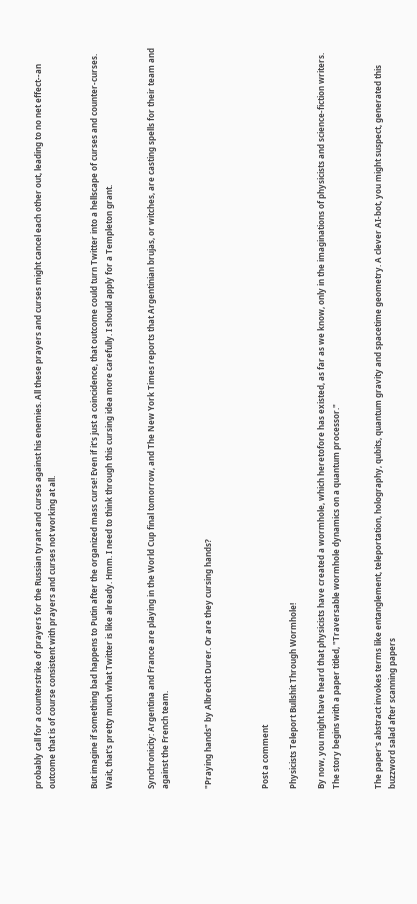probably call for a counterstrike of prayers for the Russian tyrant and curses against his enemies. All these prayers and curses might cancel each other out, leading to no net effect--an outcome that is of course consistent with prayers and curses not working at all.


But imagine if something bad happens to Putin after the organized mass curse! Even if it's just a coincidence, that outcome could turn Twitter into a hellscape of curses and counter-curses. Wait, that's pretty much what Twitter is like already. Hmm. I need to think through this cursing idea more carefully. I should apply for a Templeton grant.


Synchronicity: Argentina and France are playing in the World Cup final tomorrow, and The New York Times reports that Argentinian brujas, or witches, are casting spells for their team and against the French team.


"Praying hands" by Albrecht Durer. Or are they cursing hands?



Post a comment

Physicists Teleport Bullshit Through Wormhole!

By now, you might have heard that physicists have created a wormhole, which heretofore has existed, as far as we know, only in the imaginations of physicists and science-fiction writers. The story begins with a paper titled, "Traversable wormhole dynamics on a quantum processor."


The paper's abstract invokes terms like entanglement, teleportation, holography, qubits, quantum gravity and spacetime geometry. A clever AI-bot, you might suspect, generated this buzzword salad after scanning papers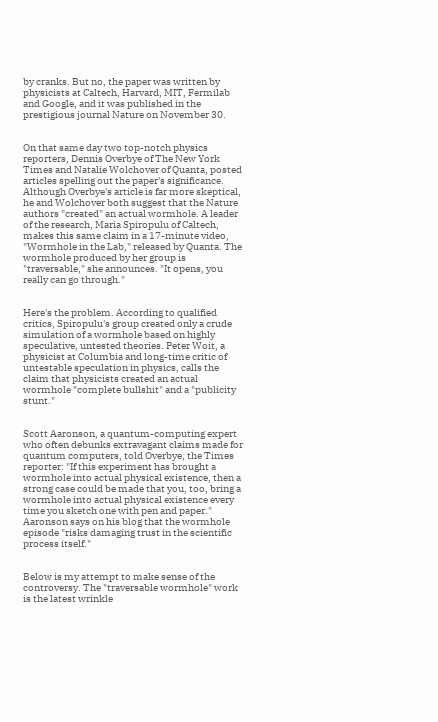by cranks. But no, the paper was written by physicists at Caltech, Harvard, MIT, Fermilab and Google, and it was published in the prestigious journal Nature on November 30.


On that same day two top-notch physics reporters, Dennis Overbye of The New York Times and Natalie Wolchover of Quanta, posted articles spelling out the paper's significance. Although Overbye's article is far more skeptical, he and Wolchover both suggest that the Nature authors "created" an actual wormhole. A leader of the research, Maria Spiropulu of Caltech, makes this same claim in a 17-minute video, "Wormhole in the Lab," released by Quanta. The wormhole produced by her group is "traversable," she announces. "It opens, you really can go through."


Here's the problem. According to qualified critics, Spiropulu's group created only a crude simulation of a wormhole based on highly speculative, untested theories. Peter Woit, a physicist at Columbia and long-time critic of untestable speculation in physics, calls the claim that physicists created an actual wormhole "complete bullshit" and a "publicity stunt."


Scott Aaronson, a quantum-computing expert who often debunks extravagant claims made for quantum computers, told Overbye, the Times reporter: "If this experiment has brought a wormhole into actual physical existence, then a strong case could be made that you, too, bring a wormhole into actual physical existence every time you sketch one with pen and paper." Aaronson says on his blog that the wormhole episode "risks damaging trust in the scientific process itself."


Below is my attempt to make sense of the controversy. The "traversable wormhole" work is the latest wrinkle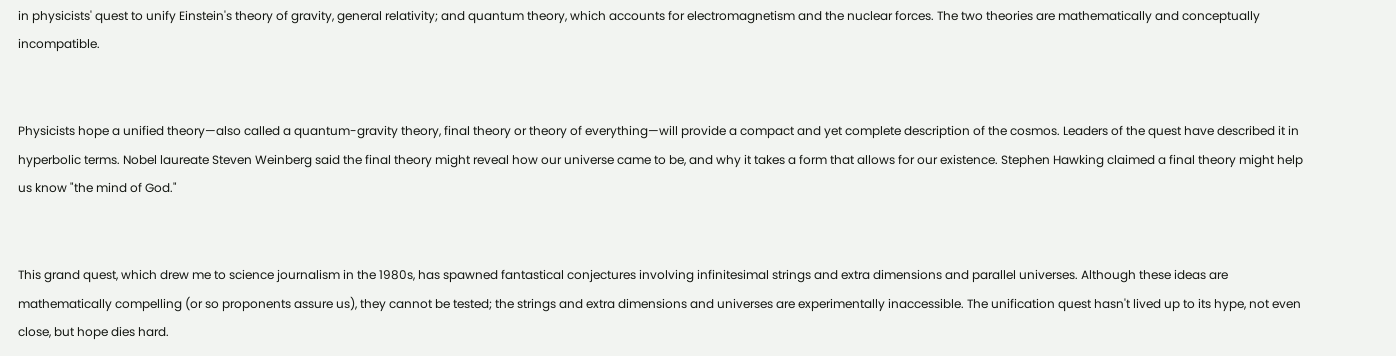in physicists' quest to unify Einstein's theory of gravity, general relativity; and quantum theory, which accounts for electromagnetism and the nuclear forces. The two theories are mathematically and conceptually incompatible.


Physicists hope a unified theory—also called a quantum-gravity theory, final theory or theory of everything—will provide a compact and yet complete description of the cosmos. Leaders of the quest have described it in hyperbolic terms. Nobel laureate Steven Weinberg said the final theory might reveal how our universe came to be, and why it takes a form that allows for our existence. Stephen Hawking claimed a final theory might help us know "the mind of God."


This grand quest, which drew me to science journalism in the 1980s, has spawned fantastical conjectures involving infinitesimal strings and extra dimensions and parallel universes. Although these ideas are mathematically compelling (or so proponents assure us), they cannot be tested; the strings and extra dimensions and universes are experimentally inaccessible. The unification quest hasn't lived up to its hype, not even close, but hope dies hard.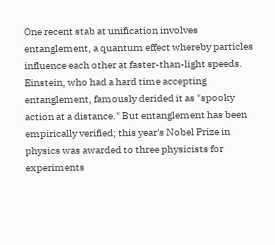One recent stab at unification involves entanglement, a quantum effect whereby particles influence each other at faster-than-light speeds. Einstein, who had a hard time accepting entanglement, famously derided it as "spooky action at a distance." But entanglement has been empirically verified; this year's Nobel Prize in physics was awarded to three physicists for experiments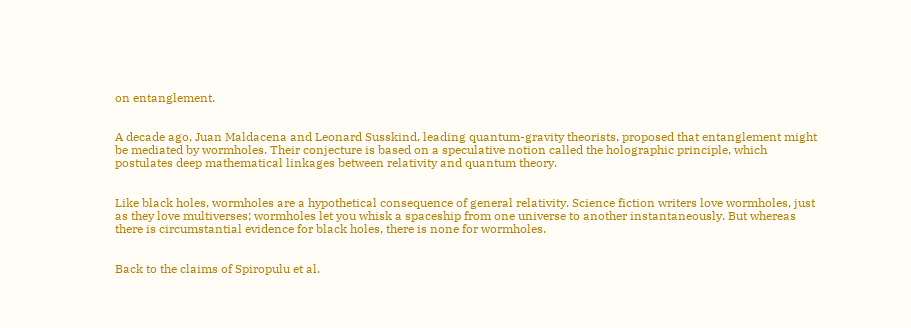on entanglement.


A decade ago, Juan Maldacena and Leonard Susskind, leading quantum-gravity theorists, proposed that entanglement might be mediated by wormholes. Their conjecture is based on a speculative notion called the holographic principle, which postulates deep mathematical linkages between relativity and quantum theory.


Like black holes, wormholes are a hypothetical consequence of general relativity. Science fiction writers love wormholes, just as they love multiverses; wormholes let you whisk a spaceship from one universe to another instantaneously. But whereas there is circumstantial evidence for black holes, there is none for wormholes.


Back to the claims of Spiropulu et al.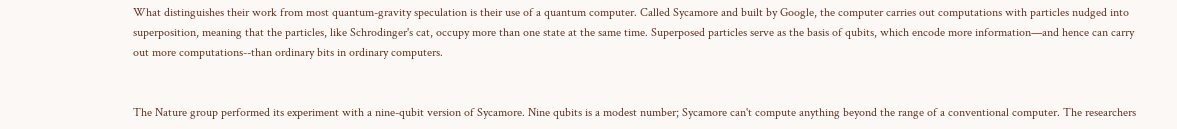What distinguishes their work from most quantum-gravity speculation is their use of a quantum computer. Called Sycamore and built by Google, the computer carries out computations with particles nudged into superposition, meaning that the particles, like Schrodinger's cat, occupy more than one state at the same time. Superposed particles serve as the basis of qubits, which encode more information—and hence can carry out more computations--than ordinary bits in ordinary computers.


The Nature group performed its experiment with a nine-qubit version of Sycamore. Nine qubits is a modest number; Sycamore can't compute anything beyond the range of a conventional computer. The researchers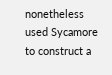nonetheless used Sycamore to construct a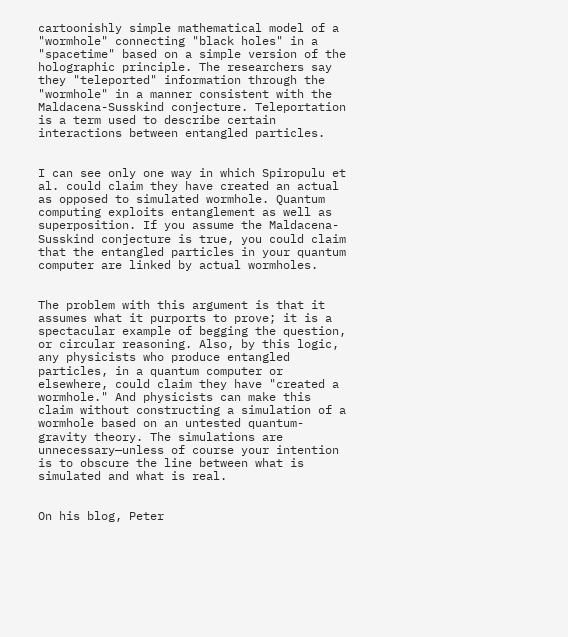cartoonishly simple mathematical model of a "wormhole" connecting "black holes" in a "spacetime" based on a simple version of the holographic principle. The researchers say they "teleported" information through the "wormhole" in a manner consistent with the Maldacena-Susskind conjecture. Teleportation is a term used to describe certain interactions between entangled particles.


I can see only one way in which Spiropulu et al. could claim they have created an actual as opposed to simulated wormhole. Quantum computing exploits entanglement as well as superposition. If you assume the Maldacena-Susskind conjecture is true, you could claim that the entangled particles in your quantum computer are linked by actual wormholes.


The problem with this argument is that it assumes what it purports to prove; it is a spectacular example of begging the question, or circular reasoning. Also, by this logic, any physicists who produce entangled particles, in a quantum computer or elsewhere, could claim they have "created a wormhole." And physicists can make this claim without constructing a simulation of a wormhole based on an untested quantum-gravity theory. The simulations are unnecessary—unless of course your intention is to obscure the line between what is simulated and what is real.


On his blog, Peter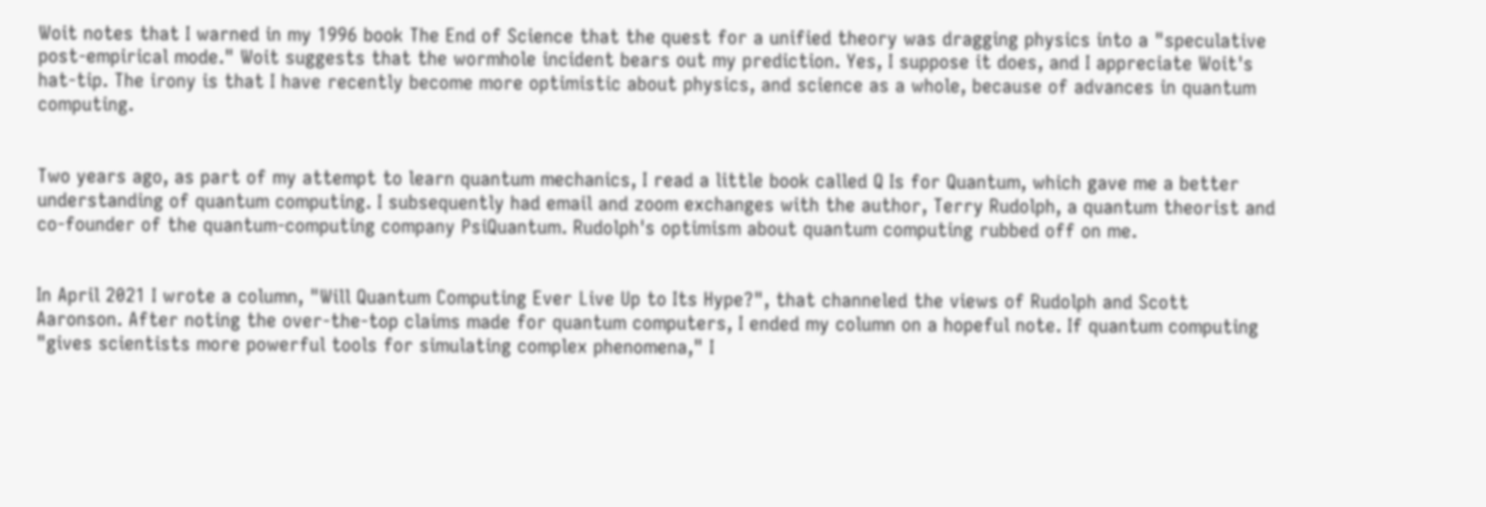Woit notes that I warned in my 1996 book The End of Science that the quest for a unified theory was dragging physics into a "speculative post-empirical mode." Woit suggests that the wormhole incident bears out my prediction. Yes, I suppose it does, and I appreciate Woit's hat-tip. The irony is that I have recently become more optimistic about physics, and science as a whole, because of advances in quantum computing.


Two years ago, as part of my attempt to learn quantum mechanics, I read a little book called Q Is for Quantum, which gave me a better understanding of quantum computing. I subsequently had email and zoom exchanges with the author, Terry Rudolph, a quantum theorist and co-founder of the quantum-computing company PsiQuantum. Rudolph's optimism about quantum computing rubbed off on me.


In April 2021 I wrote a column, "Will Quantum Computing Ever Live Up to Its Hype?", that channeled the views of Rudolph and Scott Aaronson. After noting the over-the-top claims made for quantum computers, I ended my column on a hopeful note. If quantum computing "gives scientists more powerful tools for simulating complex phenomena," I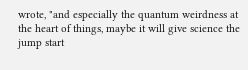wrote, "and especially the quantum weirdness at the heart of things, maybe it will give science the jump start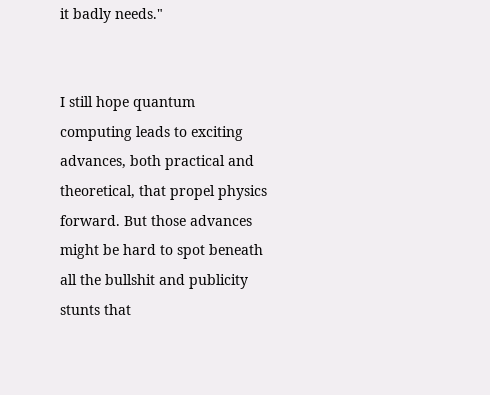it badly needs."


I still hope quantum computing leads to exciting advances, both practical and theoretical, that propel physics forward. But those advances might be hard to spot beneath all the bullshit and publicity stunts that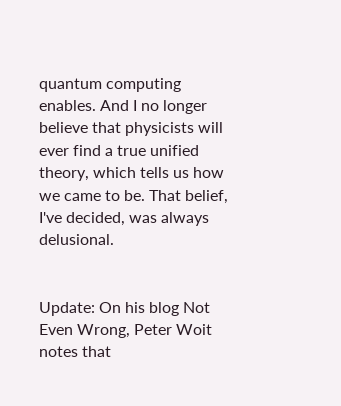quantum computing enables. And I no longer believe that physicists will ever find a true unified theory, which tells us how we came to be. That belief, I've decided, was always delusional.


Update: On his blog Not Even Wrong, Peter Woit notes that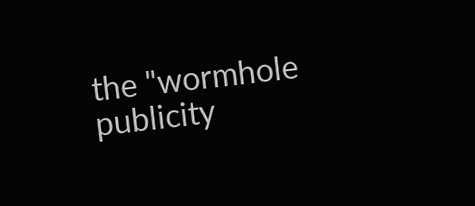the "wormhole publicity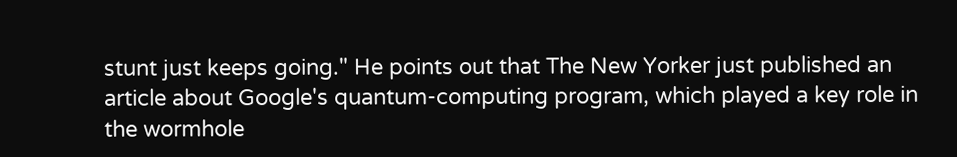stunt just keeps going." He points out that The New Yorker just published an article about Google's quantum-computing program, which played a key role in the wormhole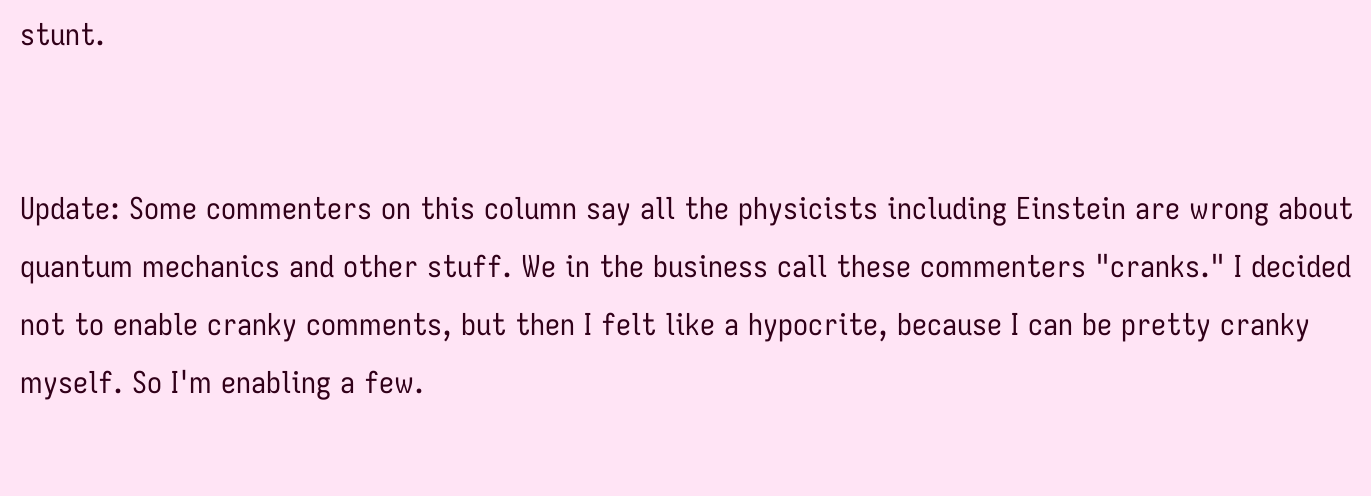stunt.


Update: Some commenters on this column say all the physicists including Einstein are wrong about quantum mechanics and other stuff. We in the business call these commenters "cranks." I decided not to enable cranky comments, but then I felt like a hypocrite, because I can be pretty cranky myself. So I'm enabling a few.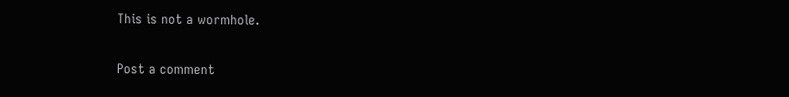This is not a wormhole.


Post a comment